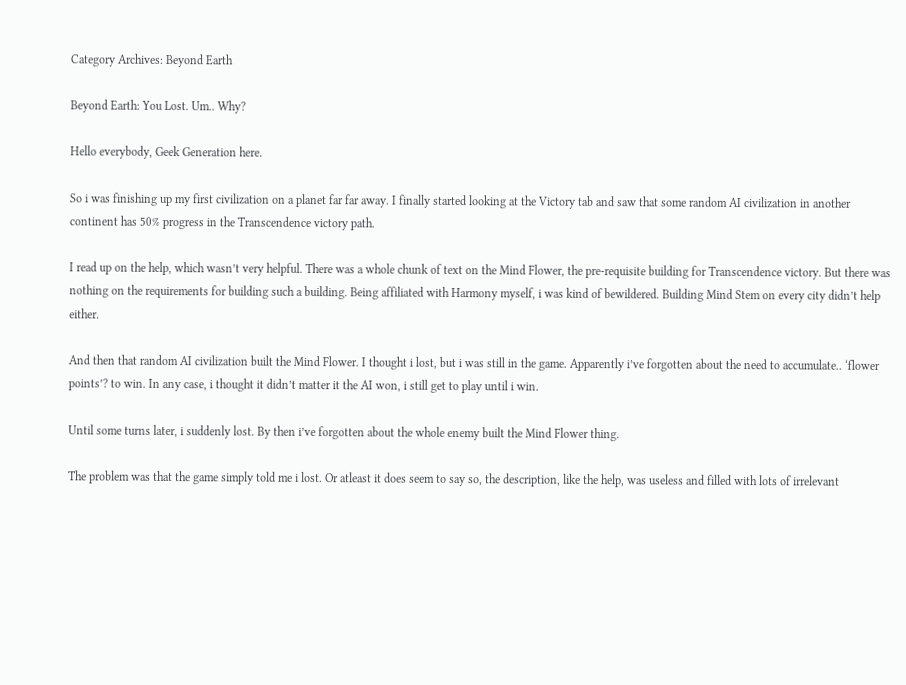Category Archives: Beyond Earth

Beyond Earth: You Lost. Um.. Why?

Hello everybody, Geek Generation here.

So i was finishing up my first civilization on a planet far far away. I finally started looking at the Victory tab and saw that some random AI civilization in another continent has 50% progress in the Transcendence victory path.

I read up on the help, which wasn’t very helpful. There was a whole chunk of text on the Mind Flower, the pre-requisite building for Transcendence victory. But there was nothing on the requirements for building such a building. Being affiliated with Harmony myself, i was kind of bewildered. Building Mind Stem on every city didn’t help either.

And then that random AI civilization built the Mind Flower. I thought i lost, but i was still in the game. Apparently i’ve forgotten about the need to accumulate.. ‘flower points’? to win. In any case, i thought it didn’t matter it the AI won, i still get to play until i win.

Until some turns later, i suddenly lost. By then i’ve forgotten about the whole enemy built the Mind Flower thing.

The problem was that the game simply told me i lost. Or atleast it does seem to say so, the description, like the help, was useless and filled with lots of irrelevant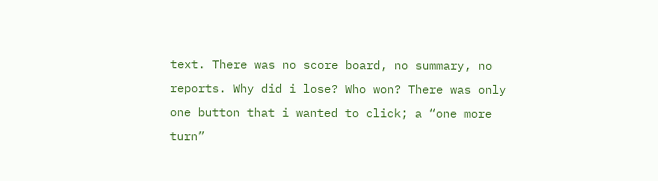text. There was no score board, no summary, no reports. Why did i lose? Who won? There was only one button that i wanted to click; a “one more turn”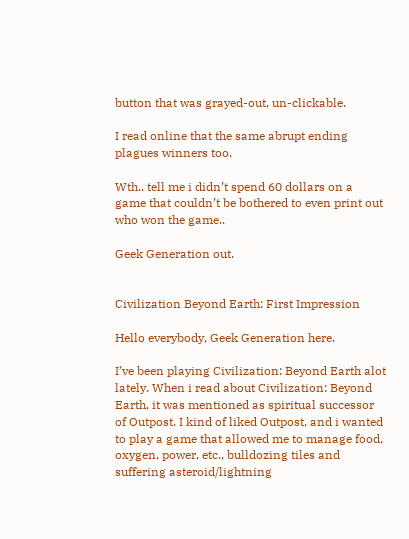button that was grayed-out, un-clickable.

I read online that the same abrupt ending plagues winners too.

Wth.. tell me i didn’t spend 60 dollars on a game that couldn’t be bothered to even print out who won the game..

Geek Generation out.


Civilization Beyond Earth: First Impression

Hello everybody, Geek Generation here.

I’ve been playing Civilization: Beyond Earth alot lately. When i read about Civilization: Beyond Earth, it was mentioned as spiritual successor of Outpost. I kind of liked Outpost, and i wanted to play a game that allowed me to manage food, oxygen, power, etc., bulldozing tiles and suffering asteroid/lightning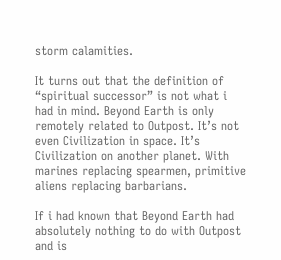storm calamities.

It turns out that the definition of “spiritual successor” is not what i had in mind. Beyond Earth is only remotely related to Outpost. It’s not even Civilization in space. It’s Civilization on another planet. With marines replacing spearmen, primitive aliens replacing barbarians.

If i had known that Beyond Earth had absolutely nothing to do with Outpost and is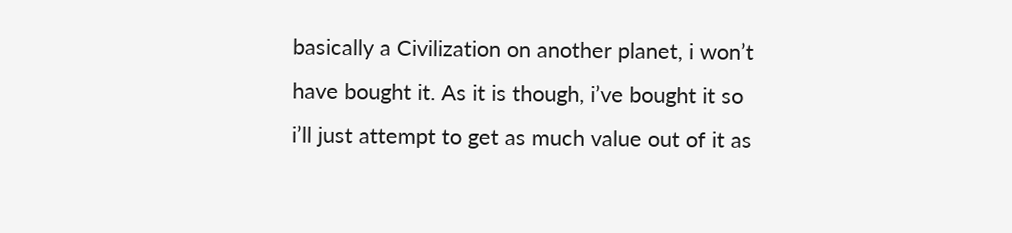basically a Civilization on another planet, i won’t have bought it. As it is though, i’ve bought it so i’ll just attempt to get as much value out of it as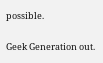possible.

Geek Generation out.